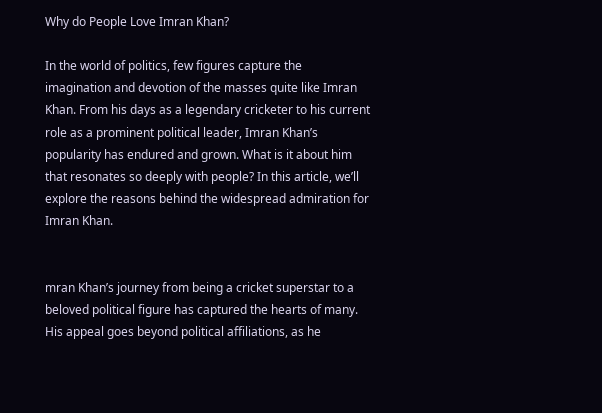Why do People Love Imran Khan?

In the world of politics, few figures capture the imagination and devotion of the masses quite like Imran Khan. From his days as a legendary cricketer to his current role as a prominent political leader, Imran Khan’s popularity has endured and grown. What is it about him that resonates so deeply with people? In this article, we’ll explore the reasons behind the widespread admiration for Imran Khan.


mran Khan’s journey from being a cricket superstar to a beloved political figure has captured the hearts of many. His appeal goes beyond political affiliations, as he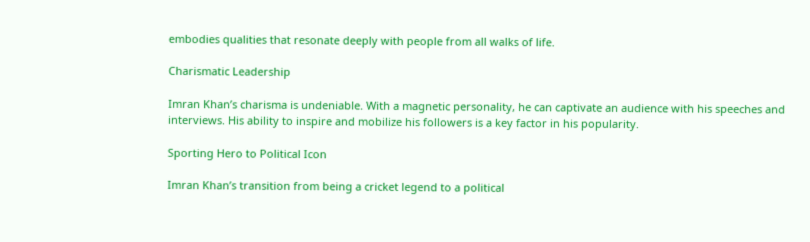embodies qualities that resonate deeply with people from all walks of life.

Charismatic Leadership

Imran Khan’s charisma is undeniable. With a magnetic personality, he can captivate an audience with his speeches and interviews. His ability to inspire and mobilize his followers is a key factor in his popularity.

Sporting Hero to Political Icon

Imran Khan’s transition from being a cricket legend to a political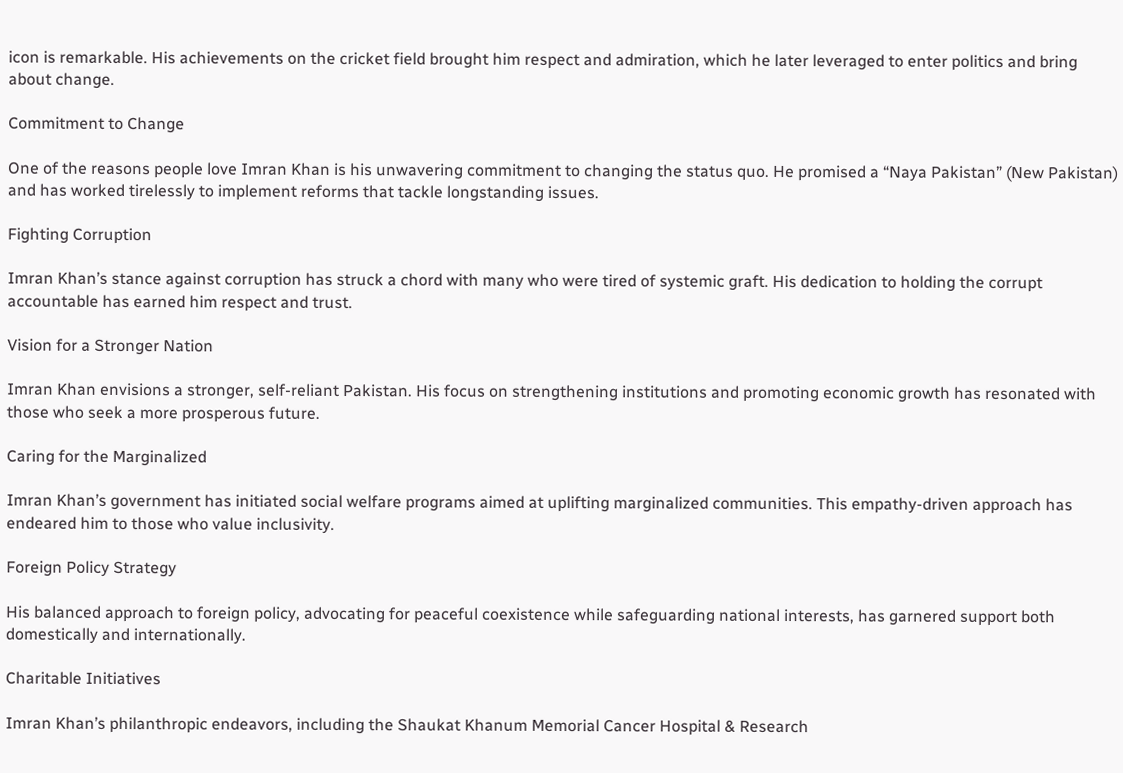icon is remarkable. His achievements on the cricket field brought him respect and admiration, which he later leveraged to enter politics and bring about change.

Commitment to Change

One of the reasons people love Imran Khan is his unwavering commitment to changing the status quo. He promised a “Naya Pakistan” (New Pakistan) and has worked tirelessly to implement reforms that tackle longstanding issues.

Fighting Corruption

Imran Khan’s stance against corruption has struck a chord with many who were tired of systemic graft. His dedication to holding the corrupt accountable has earned him respect and trust.

Vision for a Stronger Nation

Imran Khan envisions a stronger, self-reliant Pakistan. His focus on strengthening institutions and promoting economic growth has resonated with those who seek a more prosperous future.

Caring for the Marginalized

Imran Khan’s government has initiated social welfare programs aimed at uplifting marginalized communities. This empathy-driven approach has endeared him to those who value inclusivity.

Foreign Policy Strategy

His balanced approach to foreign policy, advocating for peaceful coexistence while safeguarding national interests, has garnered support both domestically and internationally.

Charitable Initiatives

Imran Khan’s philanthropic endeavors, including the Shaukat Khanum Memorial Cancer Hospital & Research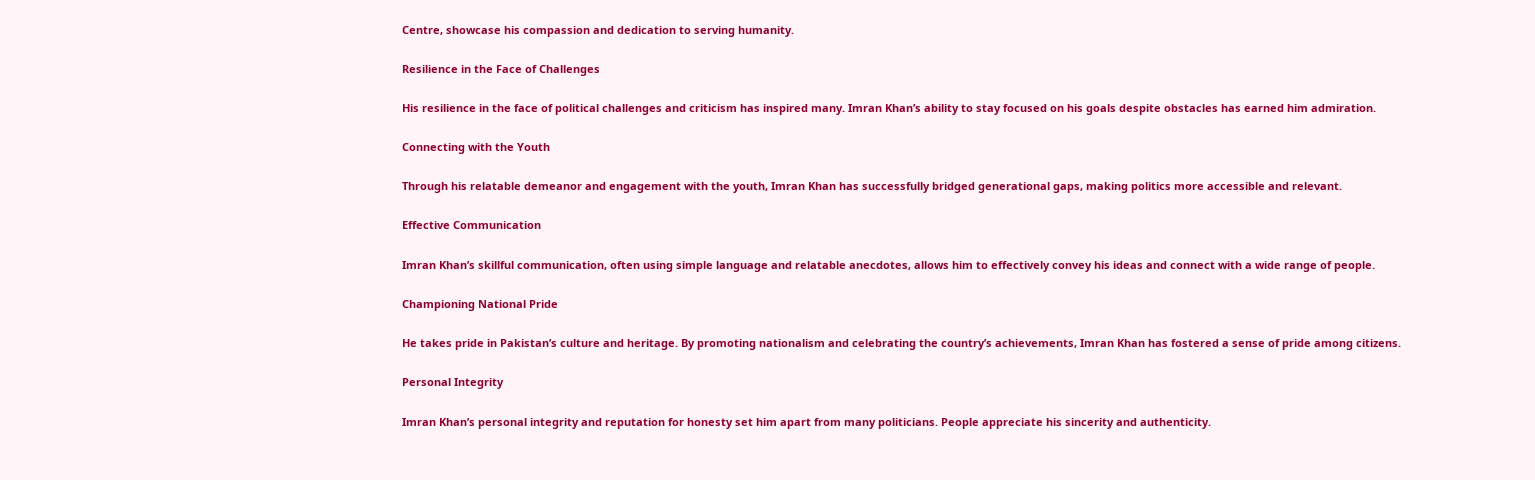Centre, showcase his compassion and dedication to serving humanity.

Resilience in the Face of Challenges

His resilience in the face of political challenges and criticism has inspired many. Imran Khan’s ability to stay focused on his goals despite obstacles has earned him admiration.

Connecting with the Youth

Through his relatable demeanor and engagement with the youth, Imran Khan has successfully bridged generational gaps, making politics more accessible and relevant.

Effective Communication

Imran Khan’s skillful communication, often using simple language and relatable anecdotes, allows him to effectively convey his ideas and connect with a wide range of people.

Championing National Pride

He takes pride in Pakistan’s culture and heritage. By promoting nationalism and celebrating the country’s achievements, Imran Khan has fostered a sense of pride among citizens.

Personal Integrity

Imran Khan’s personal integrity and reputation for honesty set him apart from many politicians. People appreciate his sincerity and authenticity.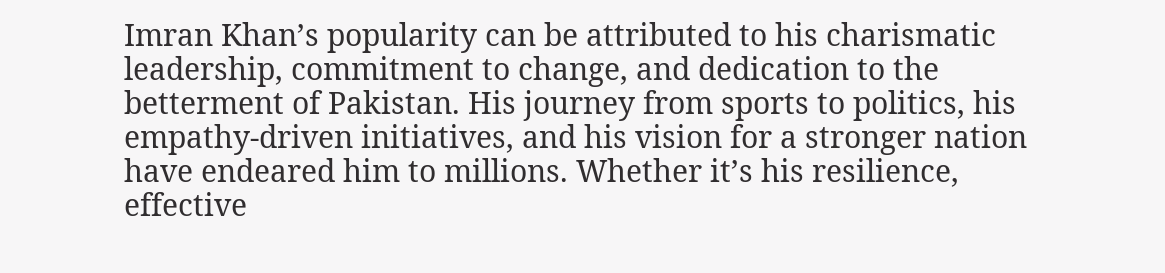Imran Khan’s popularity can be attributed to his charismatic leadership, commitment to change, and dedication to the betterment of Pakistan. His journey from sports to politics, his empathy-driven initiatives, and his vision for a stronger nation have endeared him to millions. Whether it’s his resilience, effective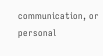communication, or personal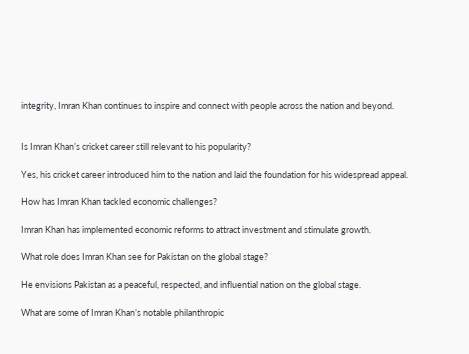integrity, Imran Khan continues to inspire and connect with people across the nation and beyond.


Is Imran Khan’s cricket career still relevant to his popularity?

Yes, his cricket career introduced him to the nation and laid the foundation for his widespread appeal.

How has Imran Khan tackled economic challenges?

Imran Khan has implemented economic reforms to attract investment and stimulate growth.

What role does Imran Khan see for Pakistan on the global stage?

He envisions Pakistan as a peaceful, respected, and influential nation on the global stage.

What are some of Imran Khan’s notable philanthropic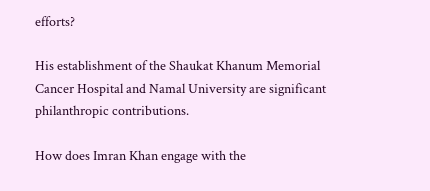efforts?

His establishment of the Shaukat Khanum Memorial Cancer Hospital and Namal University are significant philanthropic contributions.

How does Imran Khan engage with the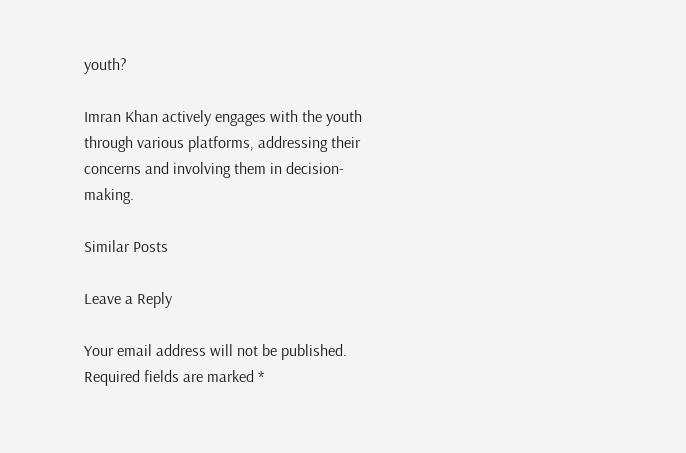youth?

Imran Khan actively engages with the youth through various platforms, addressing their concerns and involving them in decision-making.

Similar Posts

Leave a Reply

Your email address will not be published. Required fields are marked *